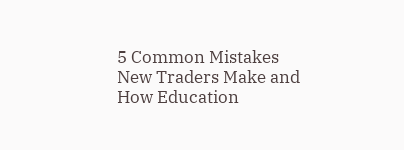5 Common Mistakes New Traders Make and How Education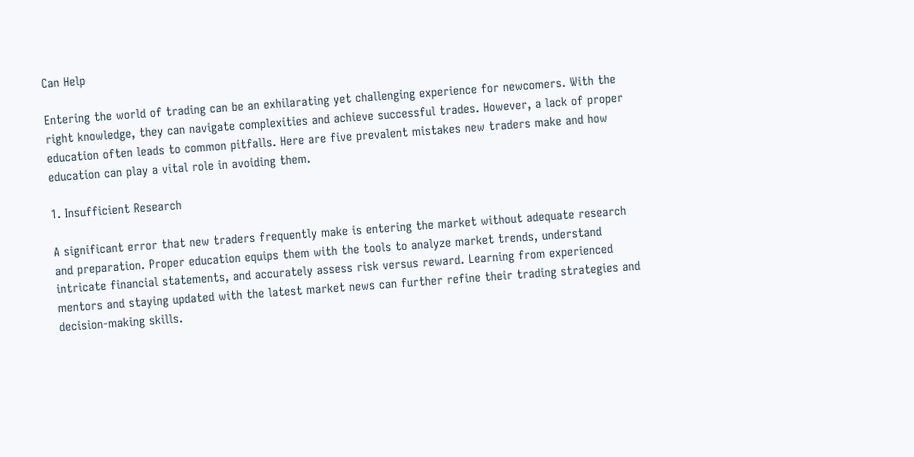Can Help

Entering the world of trading can be an exhilarating yet challenging experience for newcomers. With the right knowledge, they can navigate complexities and achieve successful trades. However, a lack of proper education often leads to common pitfalls. Here are five prevalent mistakes new traders make and how education can play a vital role in avoiding them.

1. Insufficient Research

A significant error that new traders frequently make is entering the market without adequate research and preparation. Proper education equips them with the tools to analyze market trends, understand intricate financial statements, and accurately assess risk versus reward. Learning from experienced mentors and staying updated with the latest market news can further refine their trading strategies and decision-making skills.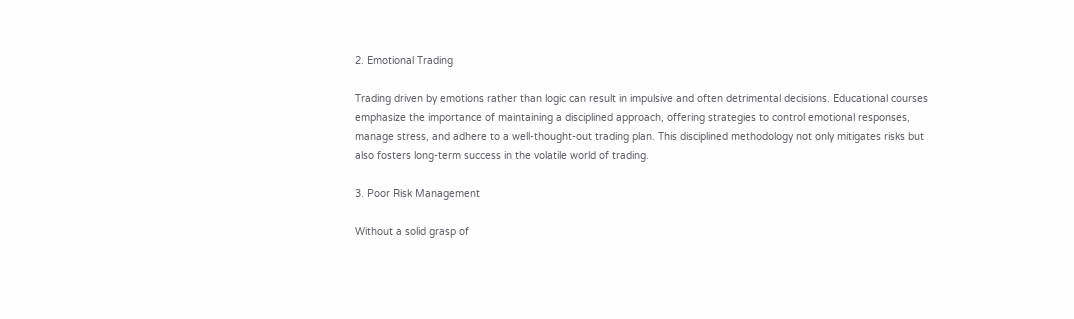2. Emotional Trading

Trading driven by emotions rather than logic can result in impulsive and often detrimental decisions. Educational courses emphasize the importance of maintaining a disciplined approach, offering strategies to control emotional responses, manage stress, and adhere to a well-thought-out trading plan. This disciplined methodology not only mitigates risks but also fosters long-term success in the volatile world of trading.

3. Poor Risk Management

Without a solid grasp of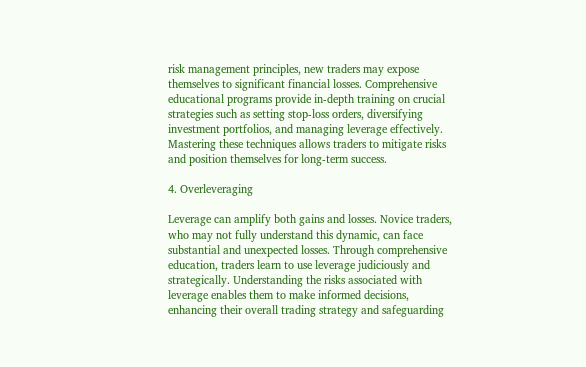risk management principles, new traders may expose themselves to significant financial losses. Comprehensive educational programs provide in-depth training on crucial strategies such as setting stop-loss orders, diversifying investment portfolios, and managing leverage effectively. Mastering these techniques allows traders to mitigate risks and position themselves for long-term success.

4. Overleveraging

Leverage can amplify both gains and losses. Novice traders, who may not fully understand this dynamic, can face substantial and unexpected losses. Through comprehensive education, traders learn to use leverage judiciously and strategically. Understanding the risks associated with leverage enables them to make informed decisions, enhancing their overall trading strategy and safeguarding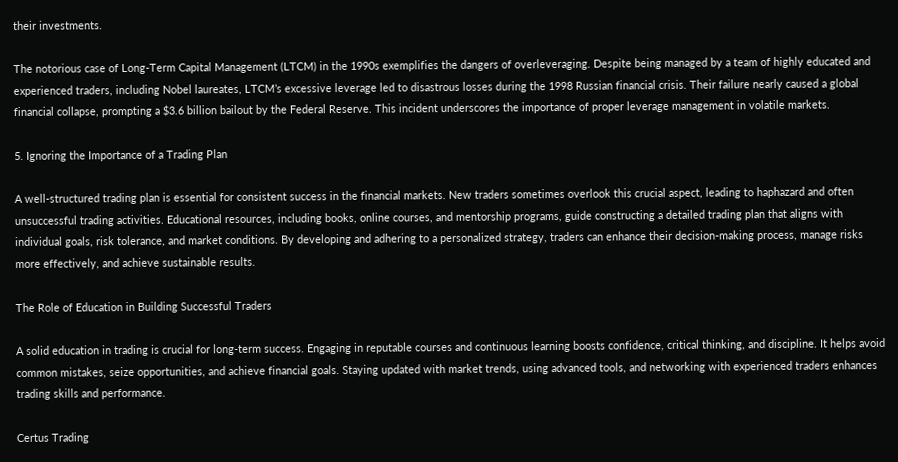their investments.

The notorious case of Long-Term Capital Management (LTCM) in the 1990s exemplifies the dangers of overleveraging. Despite being managed by a team of highly educated and experienced traders, including Nobel laureates, LTCM’s excessive leverage led to disastrous losses during the 1998 Russian financial crisis. Their failure nearly caused a global financial collapse, prompting a $3.6 billion bailout by the Federal Reserve. This incident underscores the importance of proper leverage management in volatile markets.

5. Ignoring the Importance of a Trading Plan

A well-structured trading plan is essential for consistent success in the financial markets. New traders sometimes overlook this crucial aspect, leading to haphazard and often unsuccessful trading activities. Educational resources, including books, online courses, and mentorship programs, guide constructing a detailed trading plan that aligns with individual goals, risk tolerance, and market conditions. By developing and adhering to a personalized strategy, traders can enhance their decision-making process, manage risks more effectively, and achieve sustainable results.

The Role of Education in Building Successful Traders

A solid education in trading is crucial for long-term success. Engaging in reputable courses and continuous learning boosts confidence, critical thinking, and discipline. It helps avoid common mistakes, seize opportunities, and achieve financial goals. Staying updated with market trends, using advanced tools, and networking with experienced traders enhances trading skills and performance.

Certus Trading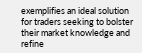exemplifies an ideal solution for traders seeking to bolster their market knowledge and refine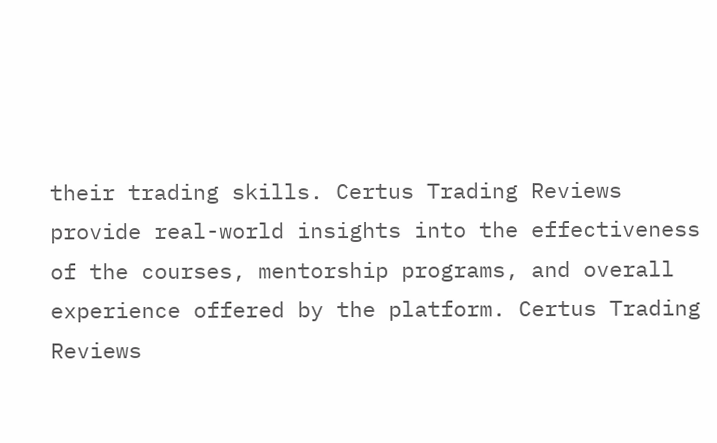their trading skills. Certus Trading Reviews provide real-world insights into the effectiveness of the courses, mentorship programs, and overall experience offered by the platform. Certus Trading Reviews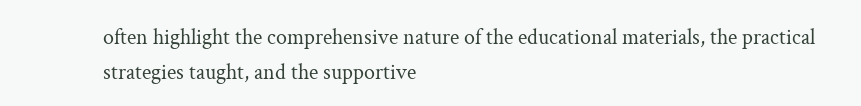often highlight the comprehensive nature of the educational materials, the practical strategies taught, and the supportive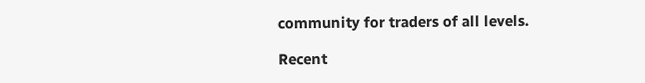community for traders of all levels.

Recent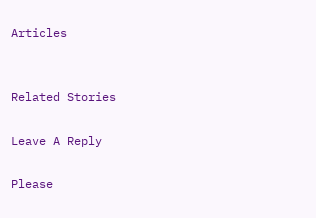Articles


Related Stories

Leave A Reply

Please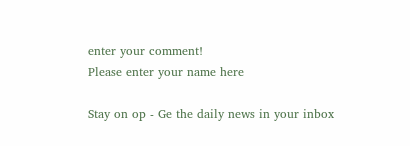enter your comment!
Please enter your name here

Stay on op - Ge the daily news in your inbox